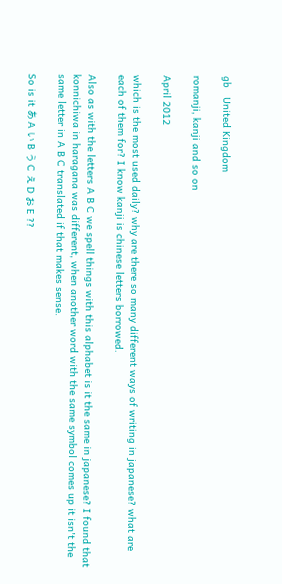gb   United Kingdom

romanji, kanji and so on

April 2012

which is the most used daily? why are there so many different ways of writing in japanese? what are each of them for? I know kanji is chinese letters borrowed.

Also as with the letters A B C we spell things with this alphabet is it the same in japanese? I found that konnichiwa in haragana was different, when another word with the same symbol comes up it isn't the same letter in A B C translated if that makes sense.

So is it あ A い B う C え D お E ??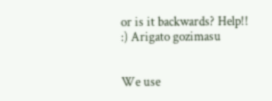or is it backwards? Help!! :) Arigato gozimasu


We use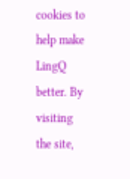cookies to help make LingQ better. By visiting the site,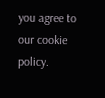you agree to our cookie policy.